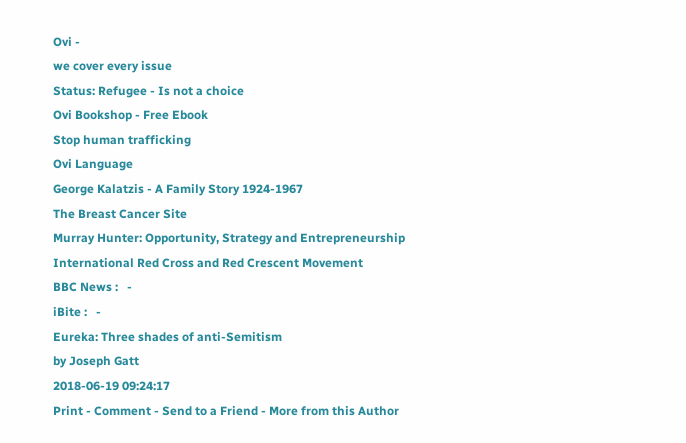Ovi -
we cover every issue
Status: Refugee - Is not a choice
Ovi Bookshop - Free Ebook
Stop human trafficking
Ovi Language
George Kalatzis - A Family Story 1924-1967
The Breast Cancer Site
Murray Hunter: Opportunity, Strategy and Entrepreneurship
International Red Cross and Red Crescent Movement
BBC News :   -
iBite :   -
Eureka: Three shades of anti-Semitism
by Joseph Gatt
2018-06-19 09:24:17
Print - Comment - Send to a Friend - More from this Author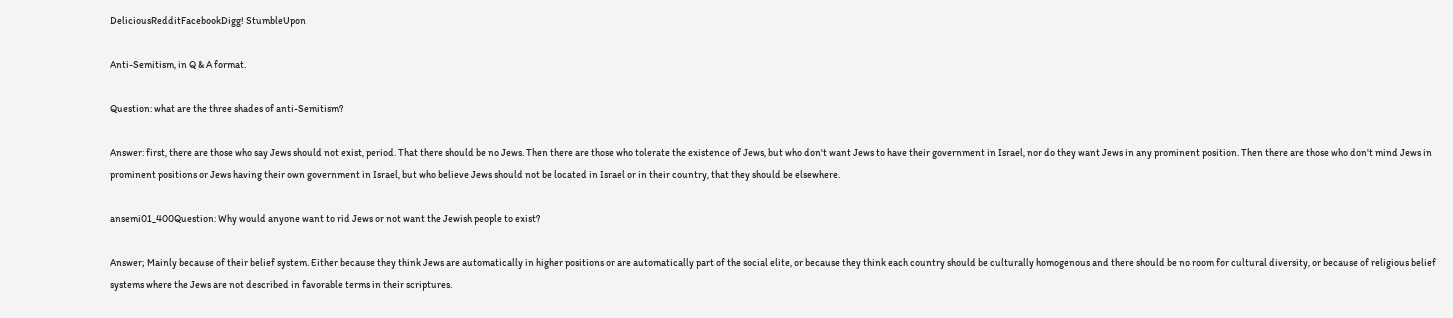DeliciousRedditFacebookDigg! StumbleUpon

Anti-Semitism, in Q & A format.

Question: what are the three shades of anti-Semitism?

Answer: first, there are those who say Jews should not exist, period. That there should be no Jews. Then there are those who tolerate the existence of Jews, but who don't want Jews to have their government in Israel, nor do they want Jews in any prominent position. Then there are those who don't mind Jews in prominent positions or Jews having their own government in Israel, but who believe Jews should not be located in Israel or in their country, that they should be elsewhere.

ansemi01_400Question: Why would anyone want to rid Jews or not want the Jewish people to exist?

Answer; Mainly because of their belief system. Either because they think Jews are automatically in higher positions or are automatically part of the social elite, or because they think each country should be culturally homogenous and there should be no room for cultural diversity, or because of religious belief systems where the Jews are not described in favorable terms in their scriptures.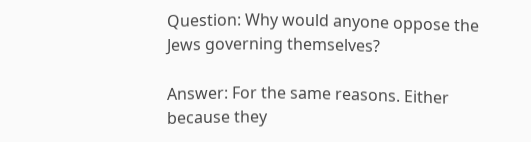Question: Why would anyone oppose the Jews governing themselves?

Answer: For the same reasons. Either because they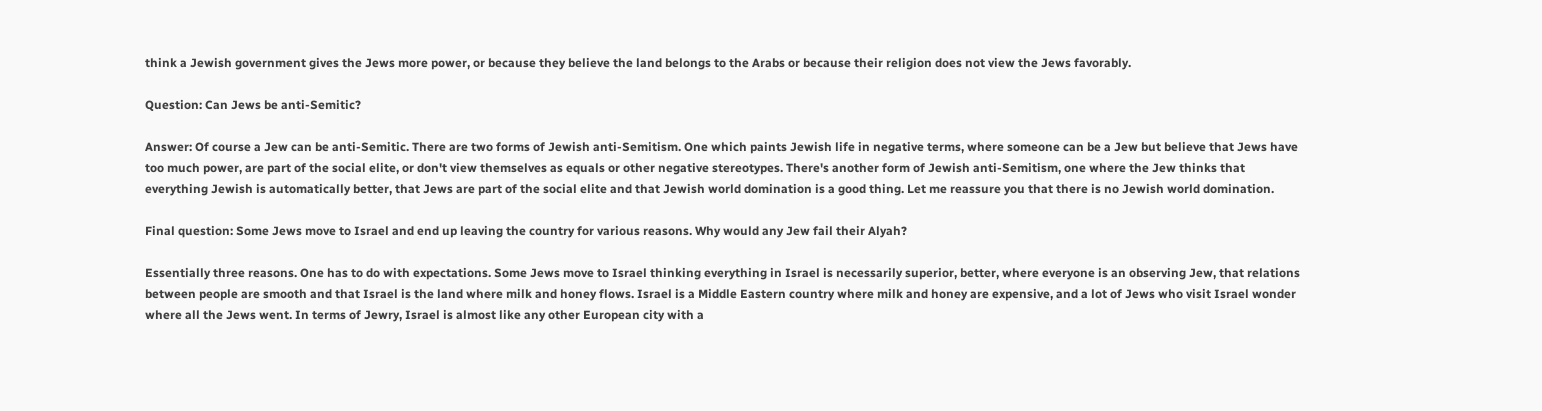think a Jewish government gives the Jews more power, or because they believe the land belongs to the Arabs or because their religion does not view the Jews favorably.

Question: Can Jews be anti-Semitic?

Answer: Of course a Jew can be anti-Semitic. There are two forms of Jewish anti-Semitism. One which paints Jewish life in negative terms, where someone can be a Jew but believe that Jews have too much power, are part of the social elite, or don't view themselves as equals or other negative stereotypes. There's another form of Jewish anti-Semitism, one where the Jew thinks that everything Jewish is automatically better, that Jews are part of the social elite and that Jewish world domination is a good thing. Let me reassure you that there is no Jewish world domination.

Final question: Some Jews move to Israel and end up leaving the country for various reasons. Why would any Jew fail their Alyah?

Essentially three reasons. One has to do with expectations. Some Jews move to Israel thinking everything in Israel is necessarily superior, better, where everyone is an observing Jew, that relations between people are smooth and that Israel is the land where milk and honey flows. Israel is a Middle Eastern country where milk and honey are expensive, and a lot of Jews who visit Israel wonder where all the Jews went. In terms of Jewry, Israel is almost like any other European city with a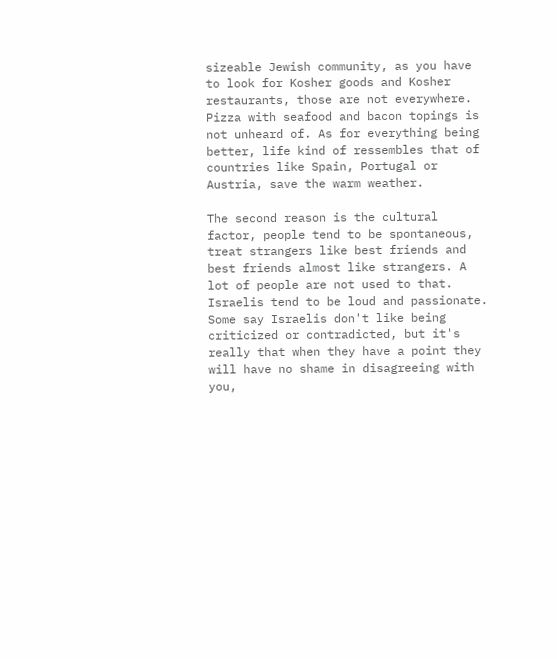sizeable Jewish community, as you have to look for Kosher goods and Kosher restaurants, those are not everywhere. Pizza with seafood and bacon topings is not unheard of. As for everything being better, life kind of ressembles that of countries like Spain, Portugal or Austria, save the warm weather.

The second reason is the cultural factor, people tend to be spontaneous, treat strangers like best friends and best friends almost like strangers. A lot of people are not used to that. Israelis tend to be loud and passionate. Some say Israelis don't like being criticized or contradicted, but it's really that when they have a point they will have no shame in disagreeing with you,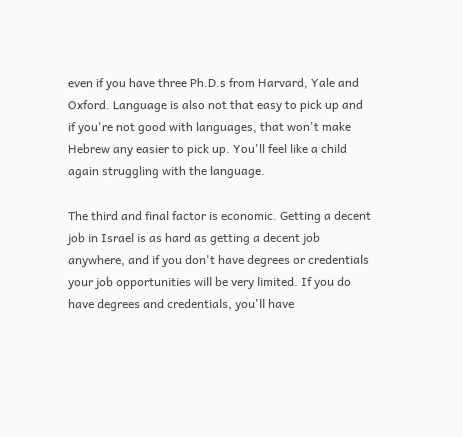even if you have three Ph.D.s from Harvard, Yale and Oxford. Language is also not that easy to pick up and if you're not good with languages, that won't make Hebrew any easier to pick up. You'll feel like a child again struggling with the language.

The third and final factor is economic. Getting a decent job in Israel is as hard as getting a decent job anywhere, and if you don't have degrees or credentials your job opportunities will be very limited. If you do have degrees and credentials, you'll have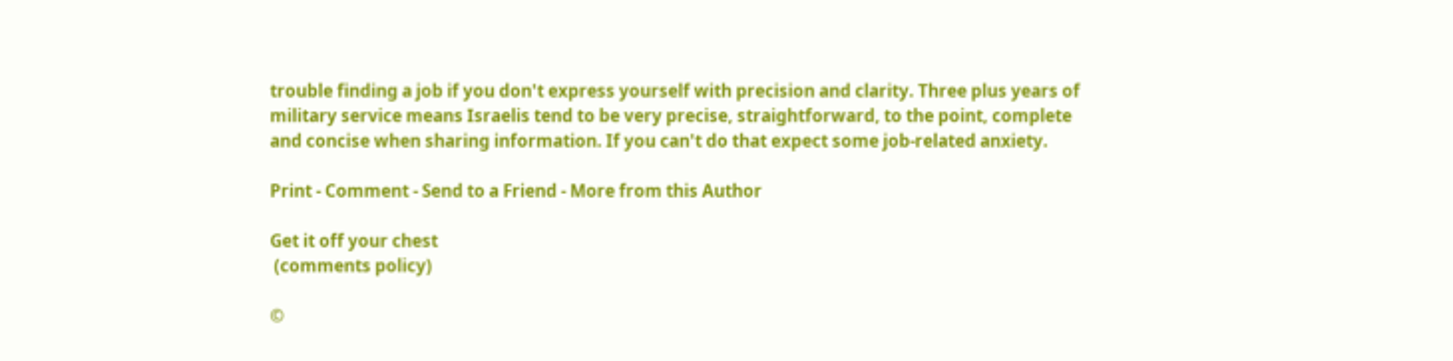trouble finding a job if you don't express yourself with precision and clarity. Three plus years of military service means Israelis tend to be very precise, straightforward, to the point, complete and concise when sharing information. If you can't do that expect some job-related anxiety.

Print - Comment - Send to a Friend - More from this Author

Get it off your chest
 (comments policy)

©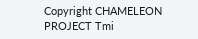Copyright CHAMELEON PROJECT Tmi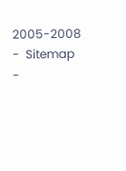2005-2008  -  Sitemap  -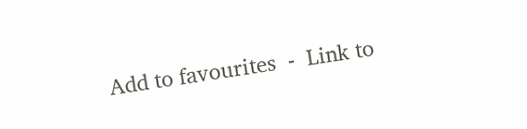Add to favourites  -  Link to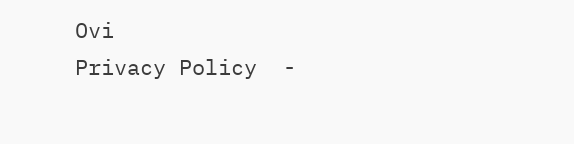Ovi
Privacy Policy  -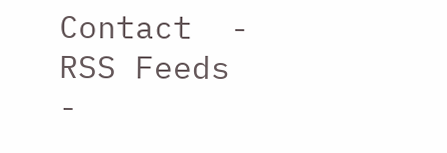Contact  -  RSS Feeds  -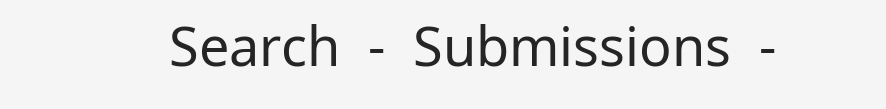Search  -  Submissions  -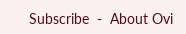Subscribe  -  About Ovi